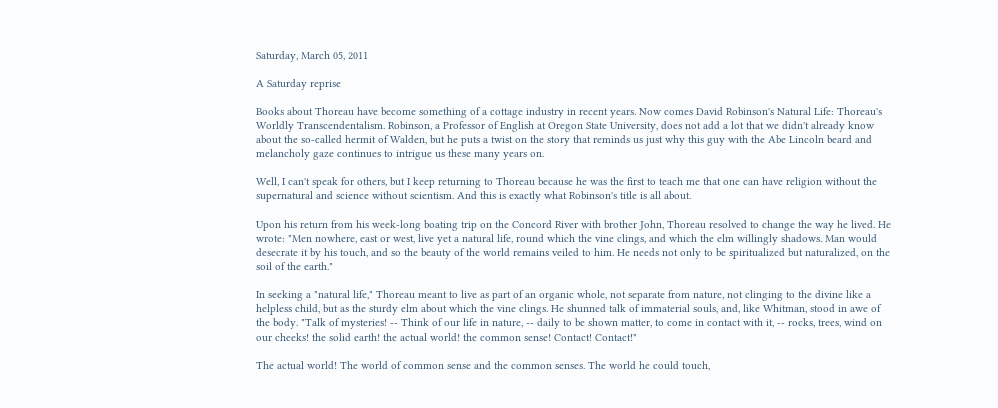Saturday, March 05, 2011

A Saturday reprise

Books about Thoreau have become something of a cottage industry in recent years. Now comes David Robinson's Natural Life: Thoreau's Worldly Transcendentalism. Robinson, a Professor of English at Oregon State University, does not add a lot that we didn't already know about the so-called hermit of Walden, but he puts a twist on the story that reminds us just why this guy with the Abe Lincoln beard and melancholy gaze continues to intrigue us these many years on.

Well, I can't speak for others, but I keep returning to Thoreau because he was the first to teach me that one can have religion without the supernatural and science without scientism. And this is exactly what Robinson's title is all about.

Upon his return from his week-long boating trip on the Concord River with brother John, Thoreau resolved to change the way he lived. He wrote: "Men nowhere, east or west, live yet a natural life, round which the vine clings, and which the elm willingly shadows. Man would desecrate it by his touch, and so the beauty of the world remains veiled to him. He needs not only to be spiritualized but naturalized, on the soil of the earth."

In seeking a "natural life," Thoreau meant to live as part of an organic whole, not separate from nature, not clinging to the divine like a helpless child, but as the sturdy elm about which the vine clings. He shunned talk of immaterial souls, and, like Whitman, stood in awe of the body. "Talk of mysteries! -- Think of our life in nature, -- daily to be shown matter, to come in contact with it, -- rocks, trees, wind on our cheeks! the solid earth! the actual world! the common sense! Contact! Contact!"

The actual world! The world of common sense and the common senses. The world he could touch,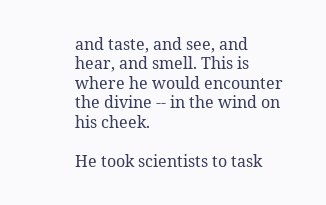and taste, and see, and hear, and smell. This is where he would encounter the divine -- in the wind on his cheek.

He took scientists to task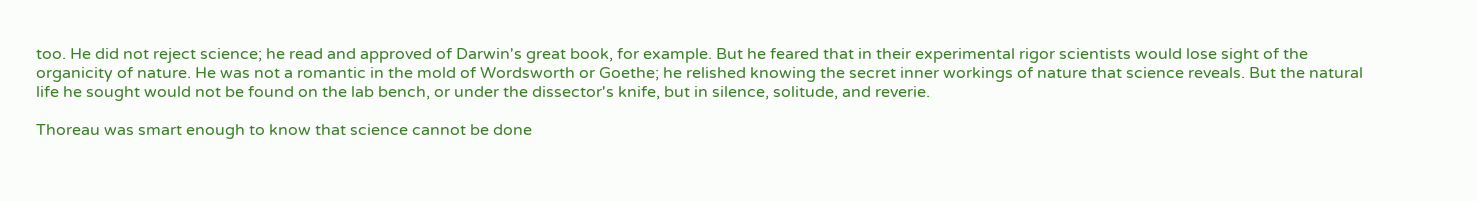too. He did not reject science; he read and approved of Darwin's great book, for example. But he feared that in their experimental rigor scientists would lose sight of the organicity of nature. He was not a romantic in the mold of Wordsworth or Goethe; he relished knowing the secret inner workings of nature that science reveals. But the natural life he sought would not be found on the lab bench, or under the dissector's knife, but in silence, solitude, and reverie.

Thoreau was smart enough to know that science cannot be done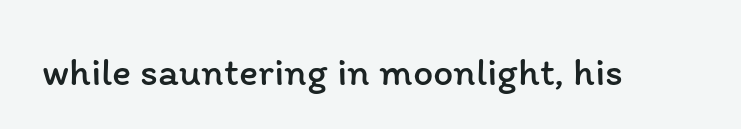while sauntering in moonlight, his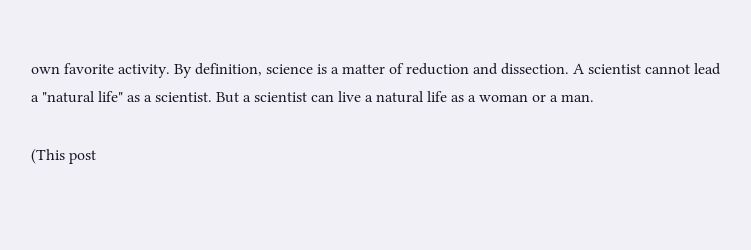own favorite activity. By definition, science is a matter of reduction and dissection. A scientist cannot lead a "natural life" as a scientist. But a scientist can live a natural life as a woman or a man.

(This post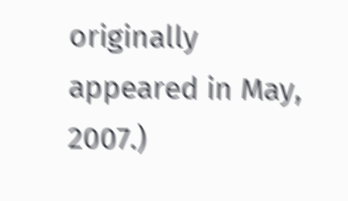originally appeared in May, 2007.)